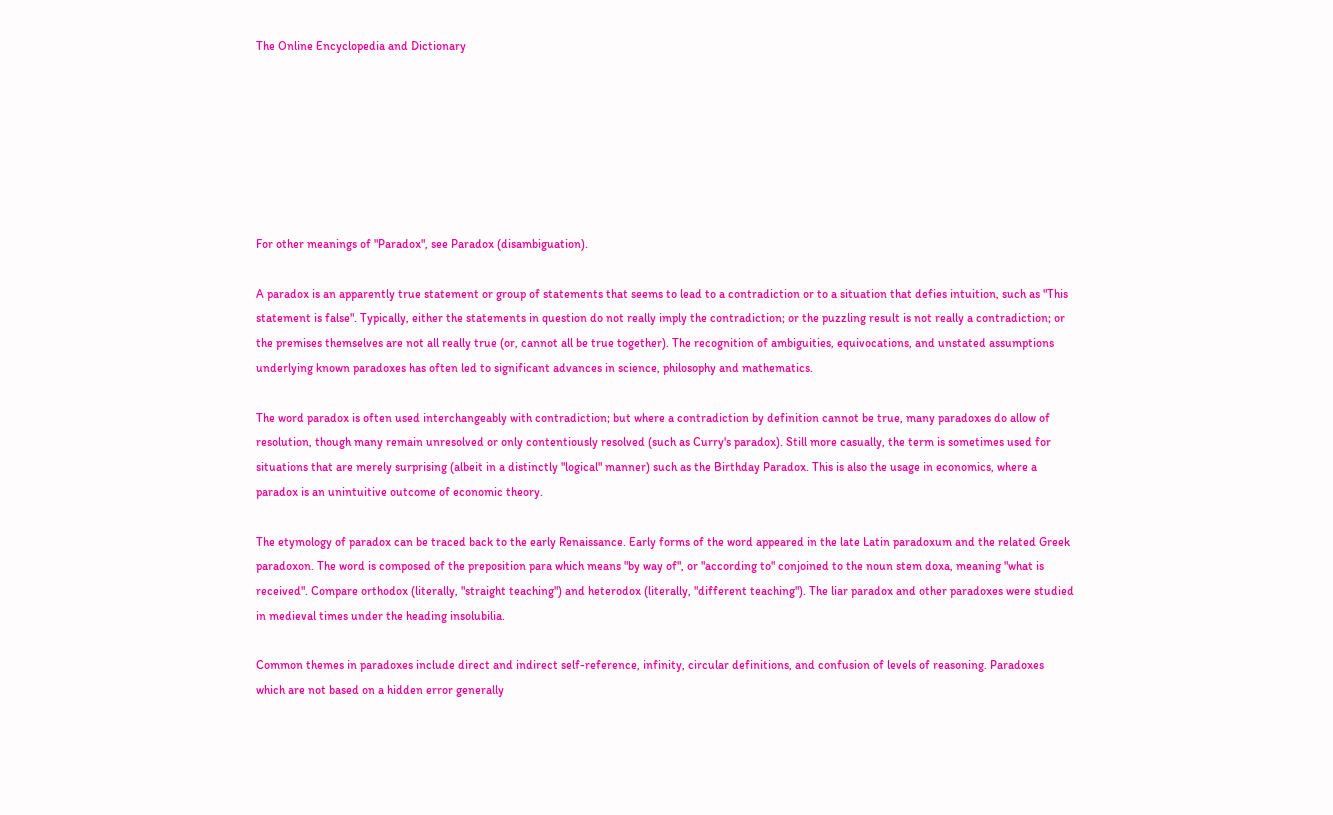The Online Encyclopedia and Dictionary







For other meanings of "Paradox", see Paradox (disambiguation).

A paradox is an apparently true statement or group of statements that seems to lead to a contradiction or to a situation that defies intuition, such as "This statement is false". Typically, either the statements in question do not really imply the contradiction; or the puzzling result is not really a contradiction; or the premises themselves are not all really true (or, cannot all be true together). The recognition of ambiguities, equivocations, and unstated assumptions underlying known paradoxes has often led to significant advances in science, philosophy and mathematics.

The word paradox is often used interchangeably with contradiction; but where a contradiction by definition cannot be true, many paradoxes do allow of resolution, though many remain unresolved or only contentiously resolved (such as Curry's paradox). Still more casually, the term is sometimes used for situations that are merely surprising (albeit in a distinctly "logical" manner) such as the Birthday Paradox. This is also the usage in economics, where a paradox is an unintuitive outcome of economic theory.

The etymology of paradox can be traced back to the early Renaissance. Early forms of the word appeared in the late Latin paradoxum and the related Greek paradoxon. The word is composed of the preposition para which means "by way of", or "according to" conjoined to the noun stem doxa, meaning "what is received". Compare orthodox (literally, "straight teaching") and heterodox (literally, "different teaching"). The liar paradox and other paradoxes were studied in medieval times under the heading insolubilia.

Common themes in paradoxes include direct and indirect self-reference, infinity, circular definitions, and confusion of levels of reasoning. Paradoxes which are not based on a hidden error generally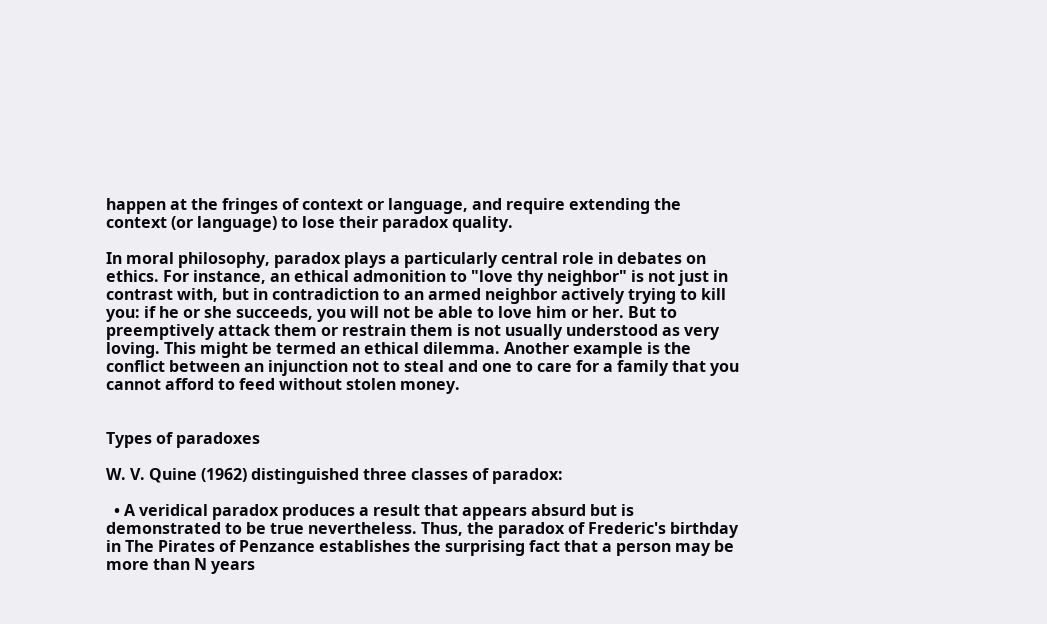happen at the fringes of context or language, and require extending the context (or language) to lose their paradox quality.

In moral philosophy, paradox plays a particularly central role in debates on ethics. For instance, an ethical admonition to "love thy neighbor" is not just in contrast with, but in contradiction to an armed neighbor actively trying to kill you: if he or she succeeds, you will not be able to love him or her. But to preemptively attack them or restrain them is not usually understood as very loving. This might be termed an ethical dilemma. Another example is the conflict between an injunction not to steal and one to care for a family that you cannot afford to feed without stolen money.


Types of paradoxes

W. V. Quine (1962) distinguished three classes of paradox:

  • A veridical paradox produces a result that appears absurd but is demonstrated to be true nevertheless. Thus, the paradox of Frederic's birthday in The Pirates of Penzance establishes the surprising fact that a person may be more than N years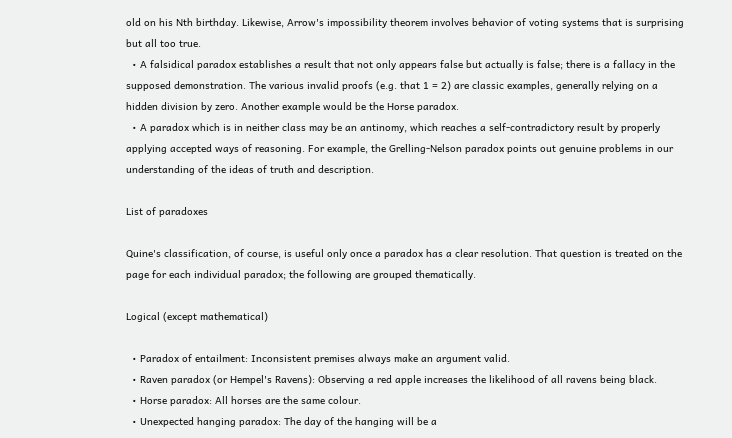old on his Nth birthday. Likewise, Arrow's impossibility theorem involves behavior of voting systems that is surprising but all too true.
  • A falsidical paradox establishes a result that not only appears false but actually is false; there is a fallacy in the supposed demonstration. The various invalid proofs (e.g. that 1 = 2) are classic examples, generally relying on a hidden division by zero. Another example would be the Horse paradox.
  • A paradox which is in neither class may be an antinomy, which reaches a self-contradictory result by properly applying accepted ways of reasoning. For example, the Grelling-Nelson paradox points out genuine problems in our understanding of the ideas of truth and description.

List of paradoxes

Quine's classification, of course, is useful only once a paradox has a clear resolution. That question is treated on the page for each individual paradox; the following are grouped thematically.

Logical (except mathematical)

  • Paradox of entailment: Inconsistent premises always make an argument valid.
  • Raven paradox (or Hempel's Ravens): Observing a red apple increases the likelihood of all ravens being black.
  • Horse paradox: All horses are the same colour.
  • Unexpected hanging paradox: The day of the hanging will be a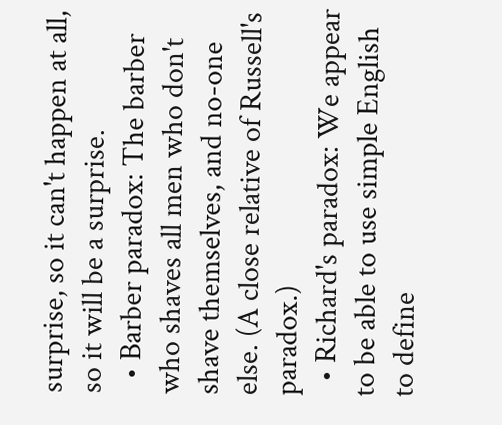surprise, so it can't happen at all, so it will be a surprise.
  • Barber paradox: The barber who shaves all men who don't shave themselves, and no-one else. (A close relative of Russell's paradox.)
  • Richard's paradox: We appear to be able to use simple English to define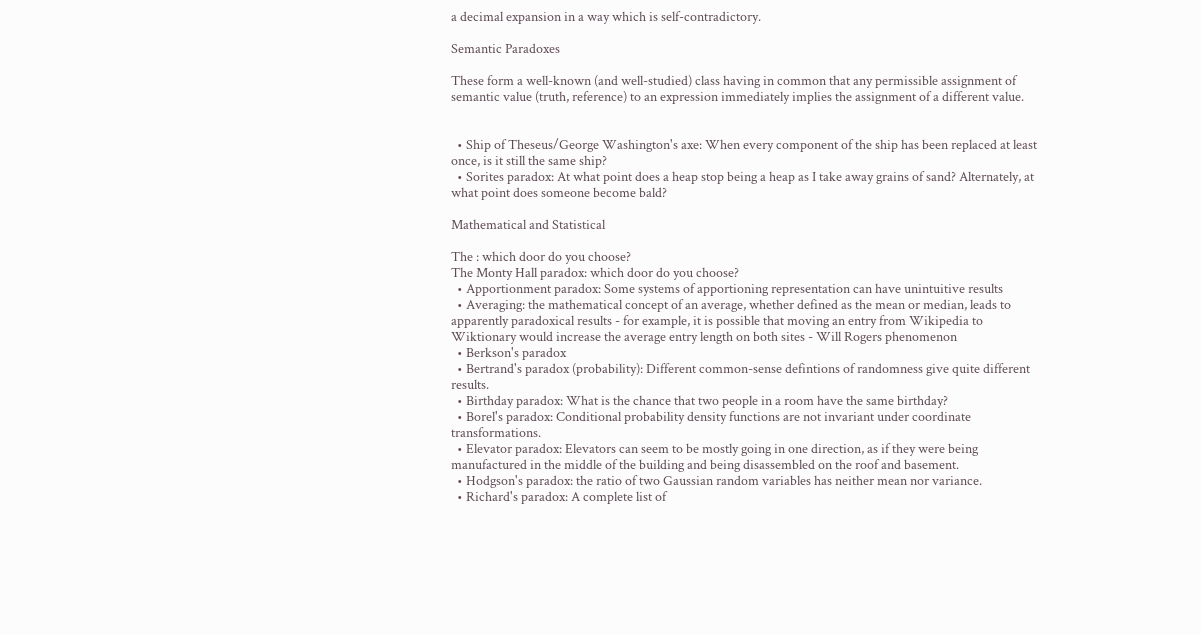a decimal expansion in a way which is self-contradictory.

Semantic Paradoxes

These form a well-known (and well-studied) class having in common that any permissible assignment of semantic value (truth, reference) to an expression immediately implies the assignment of a different value.


  • Ship of Theseus/George Washington's axe: When every component of the ship has been replaced at least once, is it still the same ship?
  • Sorites paradox: At what point does a heap stop being a heap as I take away grains of sand? Alternately, at what point does someone become bald?

Mathematical and Statistical

The : which door do you choose?
The Monty Hall paradox: which door do you choose?
  • Apportionment paradox: Some systems of apportioning representation can have unintuitive results
  • Averaging: the mathematical concept of an average, whether defined as the mean or median, leads to apparently paradoxical results - for example, it is possible that moving an entry from Wikipedia to Wiktionary would increase the average entry length on both sites - Will Rogers phenomenon
  • Berkson's paradox
  • Bertrand's paradox (probability): Different common-sense defintions of randomness give quite different results.
  • Birthday paradox: What is the chance that two people in a room have the same birthday?
  • Borel's paradox: Conditional probability density functions are not invariant under coordinate transformations.
  • Elevator paradox: Elevators can seem to be mostly going in one direction, as if they were being manufactured in the middle of the building and being disassembled on the roof and basement.
  • Hodgson's paradox: the ratio of two Gaussian random variables has neither mean nor variance.
  • Richard's paradox: A complete list of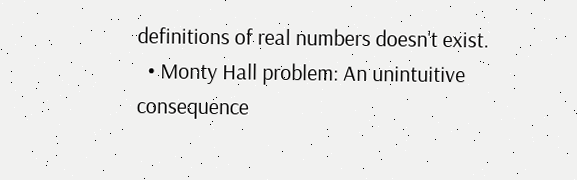definitions of real numbers doesn't exist.
  • Monty Hall problem: An unintuitive consequence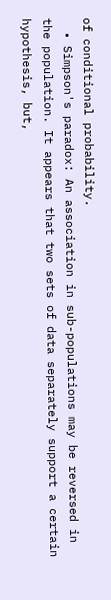of conditional probability.
  • Simpson's paradox: An association in sub-populations may be reversed in the population. It appears that two sets of data separately support a certain hypothesis, but,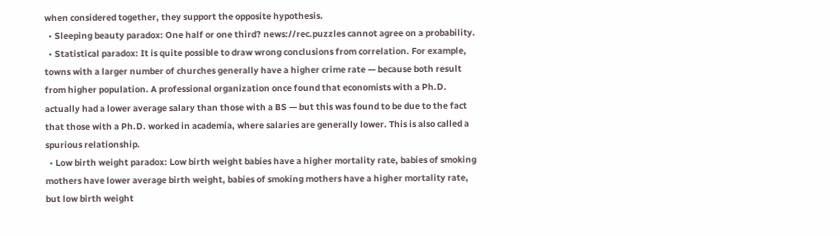when considered together, they support the opposite hypothesis.
  • Sleeping beauty paradox: One half or one third? news://rec.puzzles cannot agree on a probability.
  • Statistical paradox: It is quite possible to draw wrong conclusions from correlation. For example, towns with a larger number of churches generally have a higher crime rate — because both result from higher population. A professional organization once found that economists with a Ph.D. actually had a lower average salary than those with a BS — but this was found to be due to the fact that those with a Ph.D. worked in academia, where salaries are generally lower. This is also called a spurious relationship.
  • Low birth weight paradox: Low birth weight babies have a higher mortality rate, babies of smoking mothers have lower average birth weight, babies of smoking mothers have a higher mortality rate, but low birth weight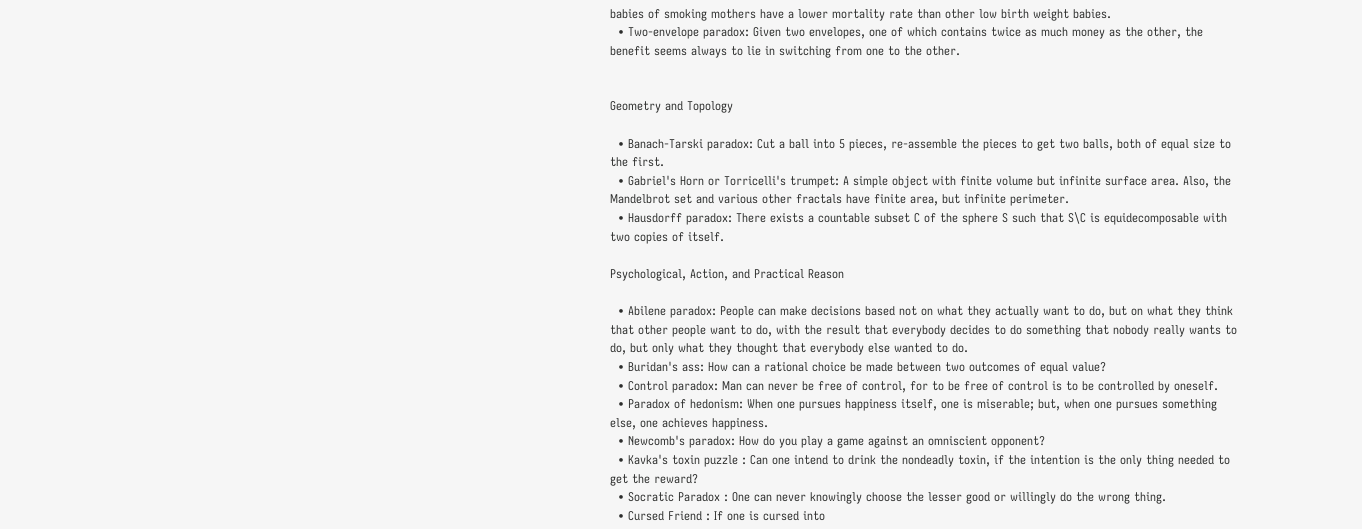babies of smoking mothers have a lower mortality rate than other low birth weight babies.
  • Two-envelope paradox: Given two envelopes, one of which contains twice as much money as the other, the benefit seems always to lie in switching from one to the other.


Geometry and Topology

  • Banach-Tarski paradox: Cut a ball into 5 pieces, re-assemble the pieces to get two balls, both of equal size to the first.
  • Gabriel's Horn or Torricelli's trumpet: A simple object with finite volume but infinite surface area. Also, the Mandelbrot set and various other fractals have finite area, but infinite perimeter.
  • Hausdorff paradox: There exists a countable subset C of the sphere S such that S\C is equidecomposable with two copies of itself.

Psychological, Action, and Practical Reason

  • Abilene paradox: People can make decisions based not on what they actually want to do, but on what they think that other people want to do, with the result that everybody decides to do something that nobody really wants to do, but only what they thought that everybody else wanted to do.
  • Buridan's ass: How can a rational choice be made between two outcomes of equal value?
  • Control paradox: Man can never be free of control, for to be free of control is to be controlled by oneself.
  • Paradox of hedonism: When one pursues happiness itself, one is miserable; but, when one pursues something else, one achieves happiness.
  • Newcomb's paradox: How do you play a game against an omniscient opponent?
  • Kavka's toxin puzzle : Can one intend to drink the nondeadly toxin, if the intention is the only thing needed to get the reward?
  • Socratic Paradox : One can never knowingly choose the lesser good or willingly do the wrong thing.
  • Cursed Friend : If one is cursed into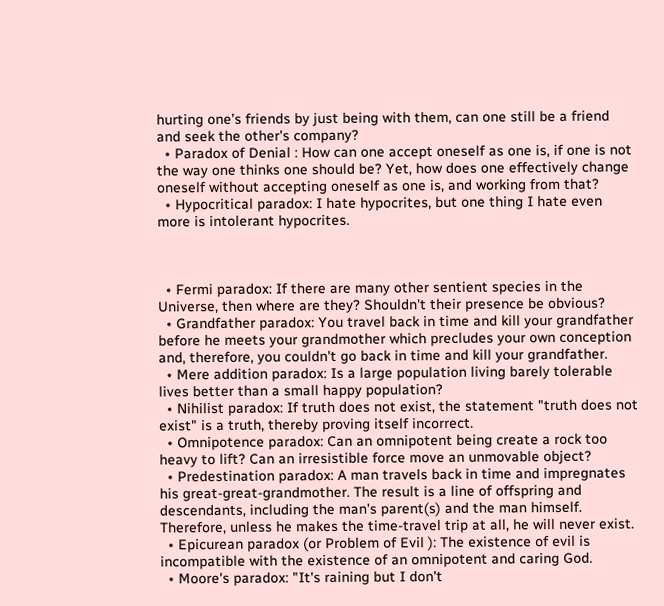hurting one’s friends by just being with them, can one still be a friend and seek the other's company?
  • Paradox of Denial : How can one accept oneself as one is, if one is not the way one thinks one should be? Yet, how does one effectively change oneself without accepting oneself as one is, and working from that?
  • Hypocritical paradox: I hate hypocrites, but one thing I hate even more is intolerant hypocrites.



  • Fermi paradox: If there are many other sentient species in the Universe, then where are they? Shouldn't their presence be obvious?
  • Grandfather paradox: You travel back in time and kill your grandfather before he meets your grandmother which precludes your own conception and, therefore, you couldn't go back in time and kill your grandfather.
  • Mere addition paradox: Is a large population living barely tolerable lives better than a small happy population?
  • Nihilist paradox: If truth does not exist, the statement "truth does not exist" is a truth, thereby proving itself incorrect.
  • Omnipotence paradox: Can an omnipotent being create a rock too heavy to lift? Can an irresistible force move an unmovable object?
  • Predestination paradox: A man travels back in time and impregnates his great-great-grandmother. The result is a line of offspring and descendants, including the man's parent(s) and the man himself. Therefore, unless he makes the time-travel trip at all, he will never exist.
  • Epicurean paradox (or Problem of Evil ): The existence of evil is incompatible with the existence of an omnipotent and caring God.
  • Moore's paradox: "It's raining but I don't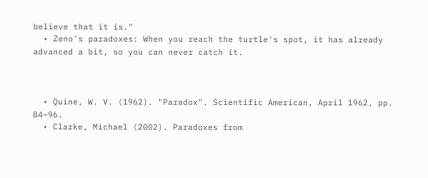believe that it is."
  • Zeno's paradoxes: When you reach the turtle's spot, it has already advanced a bit, so you can never catch it.



  • Quine, W. V. (1962). "Paradox". Scientific American, April 1962, pp. 84–96.
  • Clarke, Michael (2002). Paradoxes from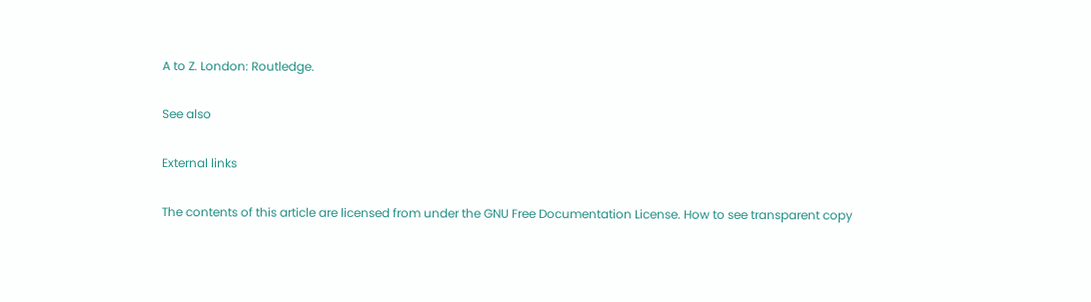A to Z. London: Routledge.

See also

External links

The contents of this article are licensed from under the GNU Free Documentation License. How to see transparent copy